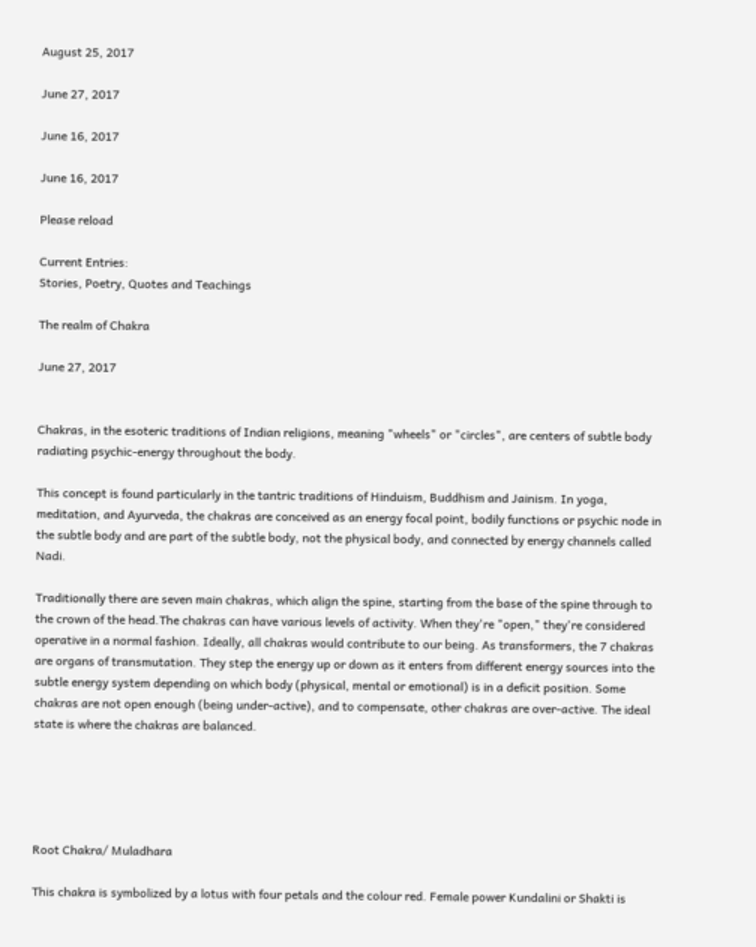August 25, 2017

June 27, 2017

June 16, 2017

June 16, 2017

Please reload

Current Entries:
Stories, Poetry, Quotes and Teachings

The realm of Chakra

June 27, 2017


Chakras, in the esoteric traditions of Indian religions, meaning "wheels" or "circles", are centers of subtle body radiating psychic-energy throughout the body.

This concept is found particularly in the tantric traditions of Hinduism, Buddhism and Jainism. In yoga, meditation, and Ayurveda, the chakras are conceived as an energy focal point, bodily functions or psychic node in the subtle body and are part of the subtle body, not the physical body, and connected by energy channels called Nadi.

Traditionally there are seven main chakras, which align the spine, starting from the base of the spine through to the crown of the head.The chakras can have various levels of activity. When they're "open," they're considered operative in a normal fashion. Ideally, all chakras would contribute to our being. As transformers, the 7 chakras are organs of transmutation. They step the energy up or down as it enters from different energy sources into the subtle energy system depending on which body (physical, mental or emotional) is in a deficit position. Some chakras are not open enough (being under-active), and to compensate, other chakras are over-active. The ideal state is where the chakras are balanced.





Root Chakra/ Muladhara

This chakra is symbolized by a lotus with four petals and the colour red. Female power Kundalini or Shakti is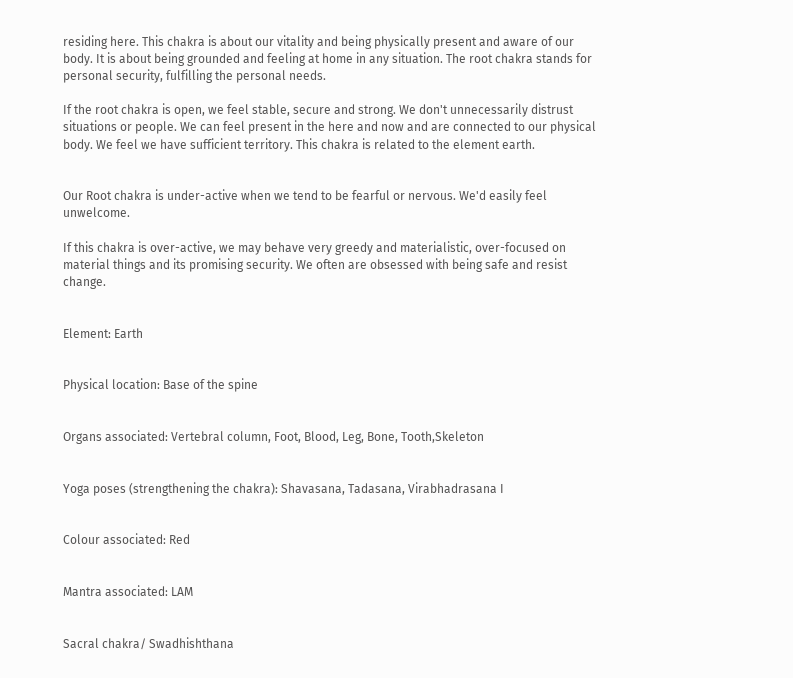residing here. This chakra is about our vitality and being physically present and aware of our body. It is about being grounded and feeling at home in any situation. The root chakra stands for personal security, fulfilling the personal needs.

If the root chakra is open, we feel stable, secure and strong. We don't unnecessarily distrust situations or people. We can feel present in the here and now and are connected to our physical body. We feel we have sufficient territory. This chakra is related to the element earth.


Our Root chakra is under-active when we tend to be fearful or nervous. We'd easily feel unwelcome.

If this chakra is over-active, we may behave very greedy and materialistic, over-focused on material things and its promising security. We often are obsessed with being safe and resist change.


Element: Earth


Physical location: Base of the spine


Organs associated: Vertebral column, Foot, Blood, Leg, Bone, Tooth,Skeleton


Yoga poses (strengthening the chakra): Shavasana, Tadasana, Virabhadrasana I


Colour associated: Red


Mantra associated: LAM


Sacral chakra/ Swadhishthana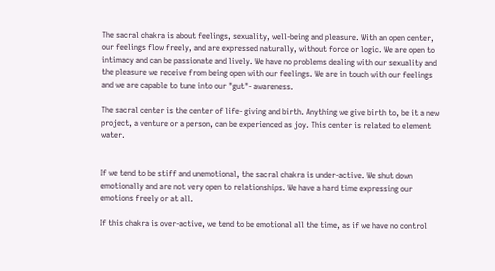The sacral chakra is about feelings, sexuality, well-being and pleasure. With an open center, our feelings flow freely, and are expressed naturally, without force or logic. We are open to intimacy and can be passionate and lively. We have no problems dealing with our sexuality and the pleasure we receive from being open with our feelings. We are in touch with our feelings and we are capable to tune into our "gut"- awareness.

The sacral center is the center of life- giving and birth. Anything we give birth to, be it a new project, a venture or a person, can be experienced as joy. This center is related to element water.


If we tend to be stiff and unemotional, the sacral chakra is under-active. We shut down emotionally and are not very open to relationships. We have a hard time expressing our emotions freely or at all.

If this chakra is over-active, we tend to be emotional all the time, as if we have no control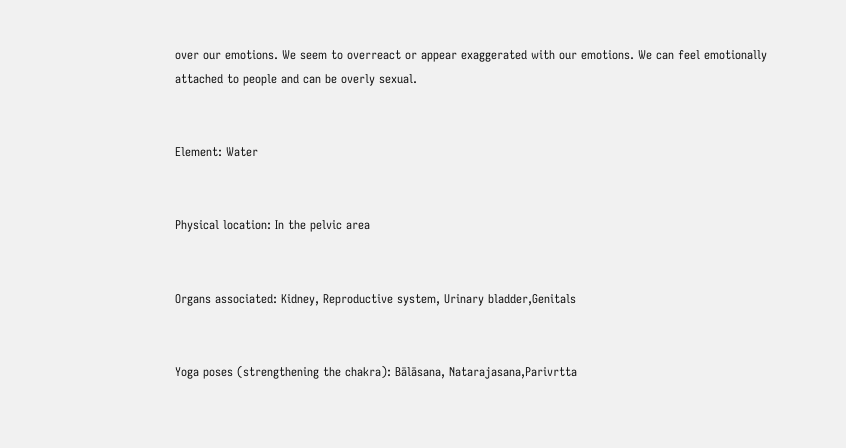over our emotions. We seem to overreact or appear exaggerated with our emotions. We can feel emotionally attached to people and can be overly sexual.


Element: Water


Physical location: In the pelvic area


Organs associated: Kidney, Reproductive system, Urinary bladder,Genitals


Yoga poses (strengthening the chakra): Bālāsana, Natarajasana,Parivrtta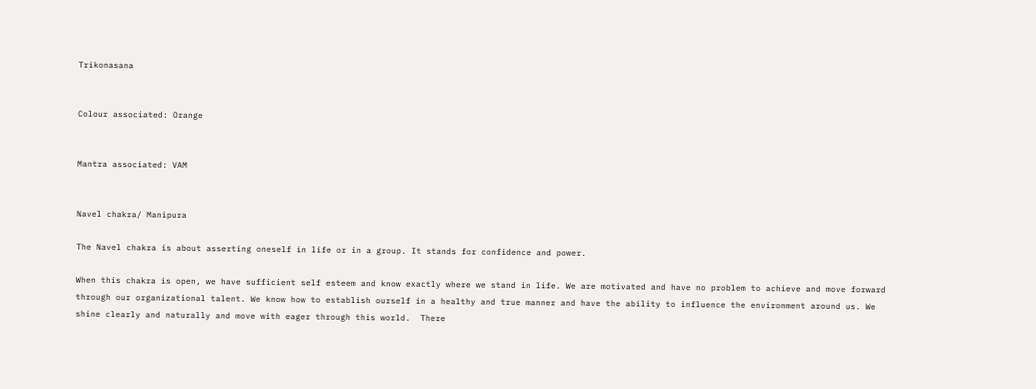Trikonasana


Colour associated: Orange


Mantra associated: VAM


Navel chakra/ Manipura

The Navel chakra is about asserting oneself in life or in a group. It stands for confidence and power.

When this chakra is open, we have sufficient self esteem and know exactly where we stand in life. We are motivated and have no problem to achieve and move forward through our organizational talent. We know how to establish ourself in a healthy and true manner and have the ability to influence the environment around us. We shine clearly and naturally and move with eager through this world.  There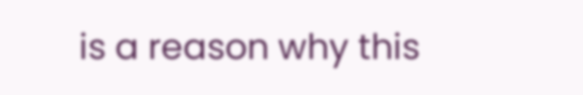is a reason why this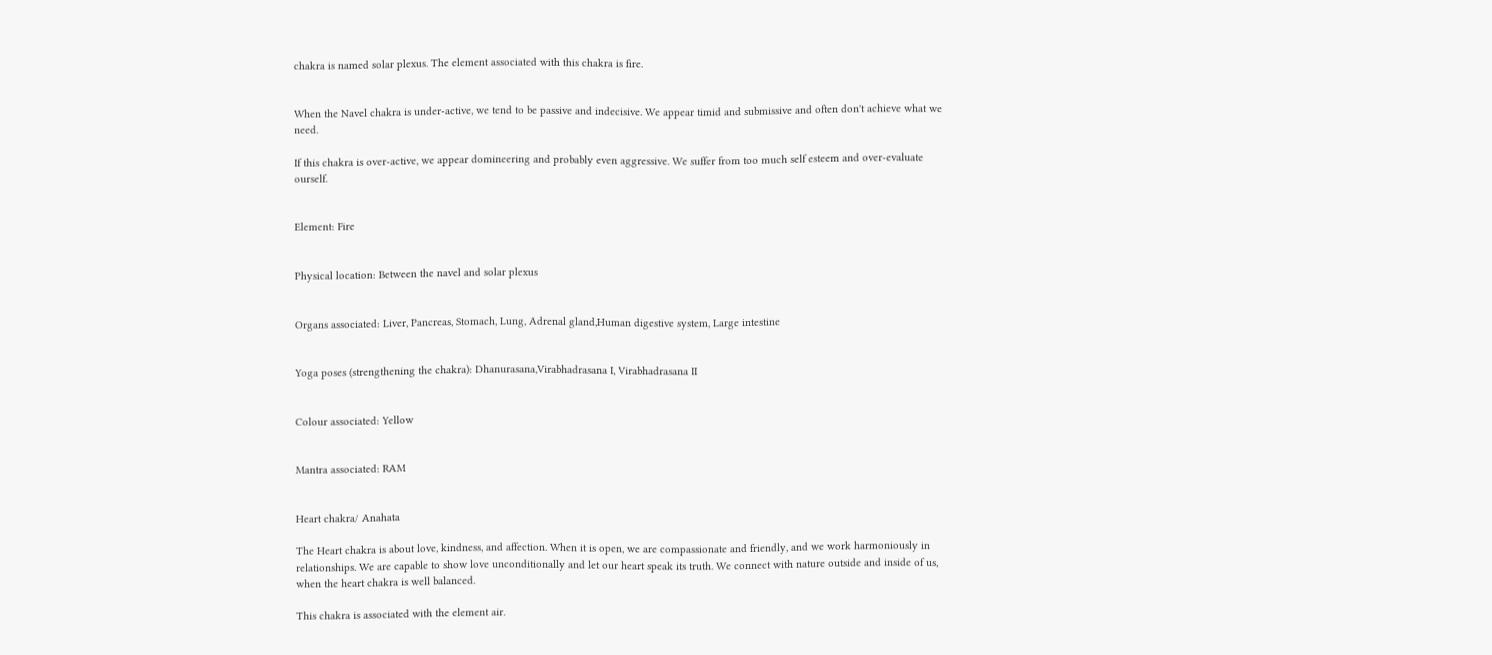chakra is named solar plexus. The element associated with this chakra is fire.


When the Navel chakra is under-active, we tend to be passive and indecisive. We appear timid and submissive and often don't achieve what we need.

If this chakra is over-active, we appear domineering and probably even aggressive. We suffer from too much self esteem and over-evaluate ourself.


Element: Fire


Physical location: Between the navel and solar plexus


Organs associated: Liver, Pancreas, Stomach, Lung, Adrenal gland,Human digestive system, Large intestine


Yoga poses (strengthening the chakra): Dhanurasana,Virabhadrasana I, Virabhadrasana II


Colour associated: Yellow


Mantra associated: RAM


Heart chakra/ Anahata

The Heart chakra is about love, kindness, and affection. When it is open, we are compassionate and friendly, and we work harmoniously in relationships. We are capable to show love unconditionally and let our heart speak its truth. We connect with nature outside and inside of us, when the heart chakra is well balanced.

This chakra is associated with the element air.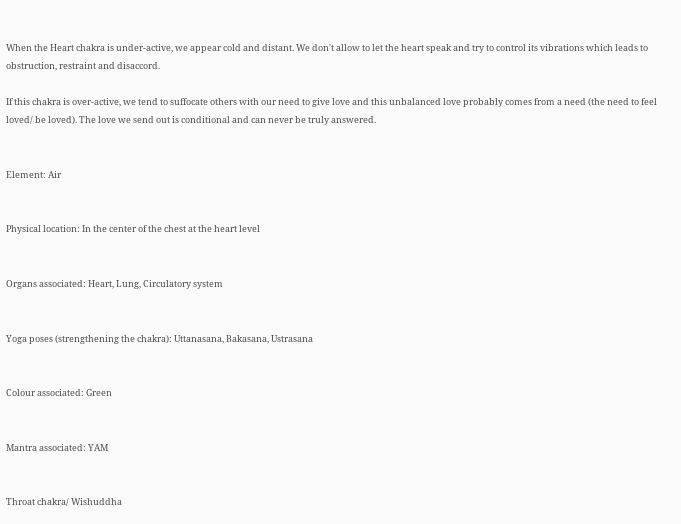When the Heart chakra is under-active, we appear cold and distant. We don't allow to let the heart speak and try to control its vibrations which leads to obstruction, restraint and disaccord.

If this chakra is over-active, we tend to suffocate others with our need to give love and this unbalanced love probably comes from a need (the need to feel loved/ be loved). The love we send out is conditional and can never be truly answered.


Element: Air


Physical location: In the center of the chest at the heart level


Organs associated: Heart, Lung, Circulatory system


Yoga poses (strengthening the chakra): Uttanasana, Bakasana, Ustrasana


Colour associated: Green


Mantra associated: YAM


Throat chakra/ Wishuddha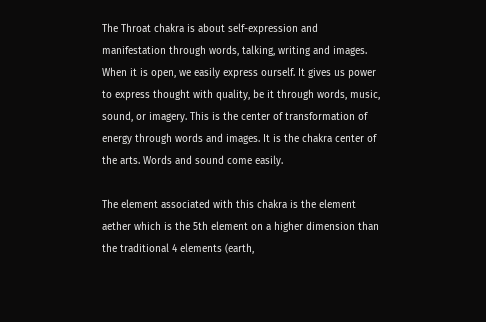The Throat chakra is about self-expression and manifestation through words, talking, writing and images. When it is open, we easily express ourself. It gives us power to express thought with quality, be it through words, music, sound, or imagery. This is the center of transformation of energy through words and images. It is the chakra center of the arts. Words and sound come easily.

The element associated with this chakra is the element aether which is the 5th element on a higher dimension than the traditional 4 elements (earth,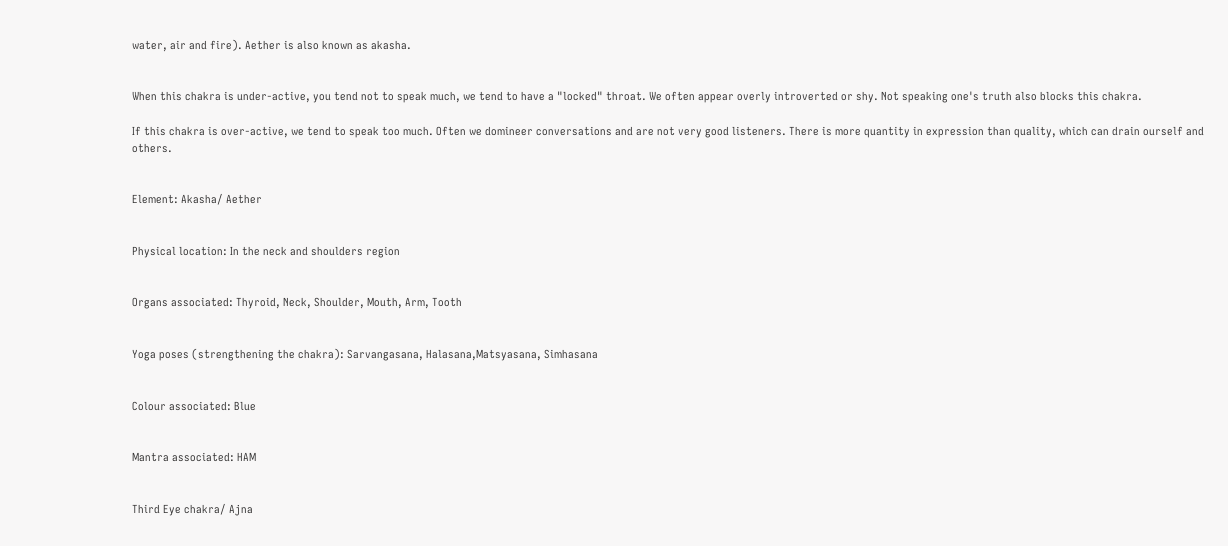water, air and fire). Aether is also known as akasha.


When this chakra is under-active, you tend not to speak much, we tend to have a "locked" throat. We often appear overly introverted or shy. Not speaking one's truth also blocks this chakra.

If this chakra is over-active, we tend to speak too much. Often we domineer conversations and are not very good listeners. There is more quantity in expression than quality, which can drain ourself and others.


Element: Akasha/ Aether


Physical location: In the neck and shoulders region


Organs associated: Thyroid, Neck, Shoulder, Mouth, Arm, Tooth


Yoga poses (strengthening the chakra): Sarvangasana, Halasana,Matsyasana, Simhasana


Colour associated: Blue


Mantra associated: HAM


Third Eye chakra/ Ajna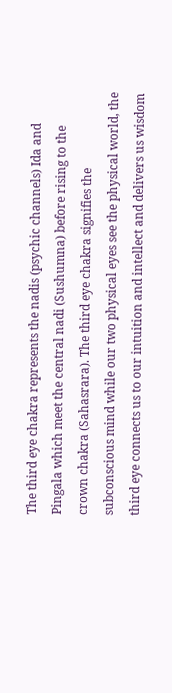The third eye chakra represents the nadis (psychic channels) Ida and Pingala which meet the central nadi (Sushumna) before rising to the crown chakra (Sahasrara). The third eye chakra signifies the subconscious mind while our two physical eyes see the physical world, the third eye connects us to our intuition and intellect and delivers us wisdom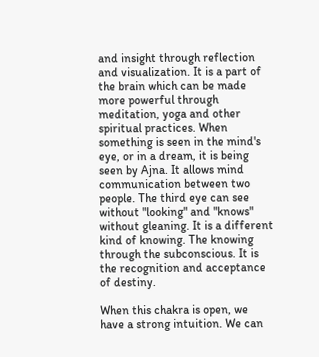and insight through reflection and visualization. It is a part of the brain which can be made more powerful through meditation, yoga and other spiritual practices. When something is seen in the mind's eye, or in a dream, it is being seen by Ajna. It allows mind communication between two people. The third eye can see without "looking" and "knows" without gleaning. It is a different kind of knowing. The knowing through the subconscious. It is the recognition and acceptance of destiny.

When this chakra is open, we have a strong intuition. We can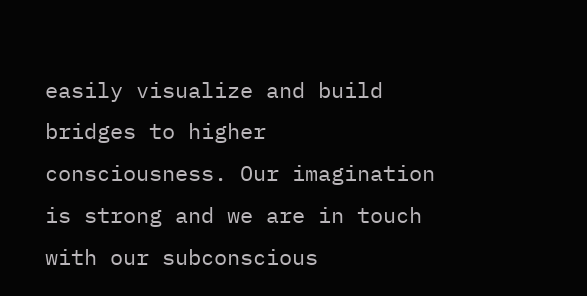easily visualize and build bridges to higher consciousness. Our imagination is strong and we are in touch with our subconscious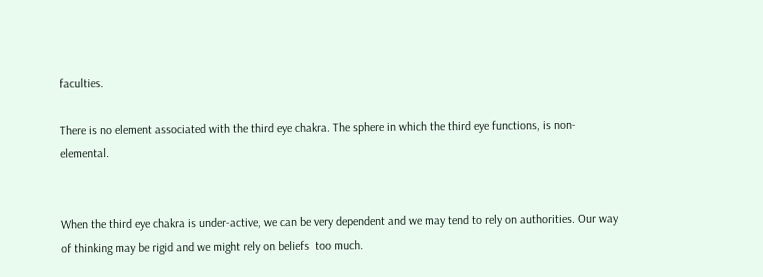faculties.

There is no element associated with the third eye chakra. The sphere in which the third eye functions, is non-elemental.


When the third eye chakra is under-active, we can be very dependent and we may tend to rely on authorities. Our way of thinking may be rigid and we might rely on beliefs  too much.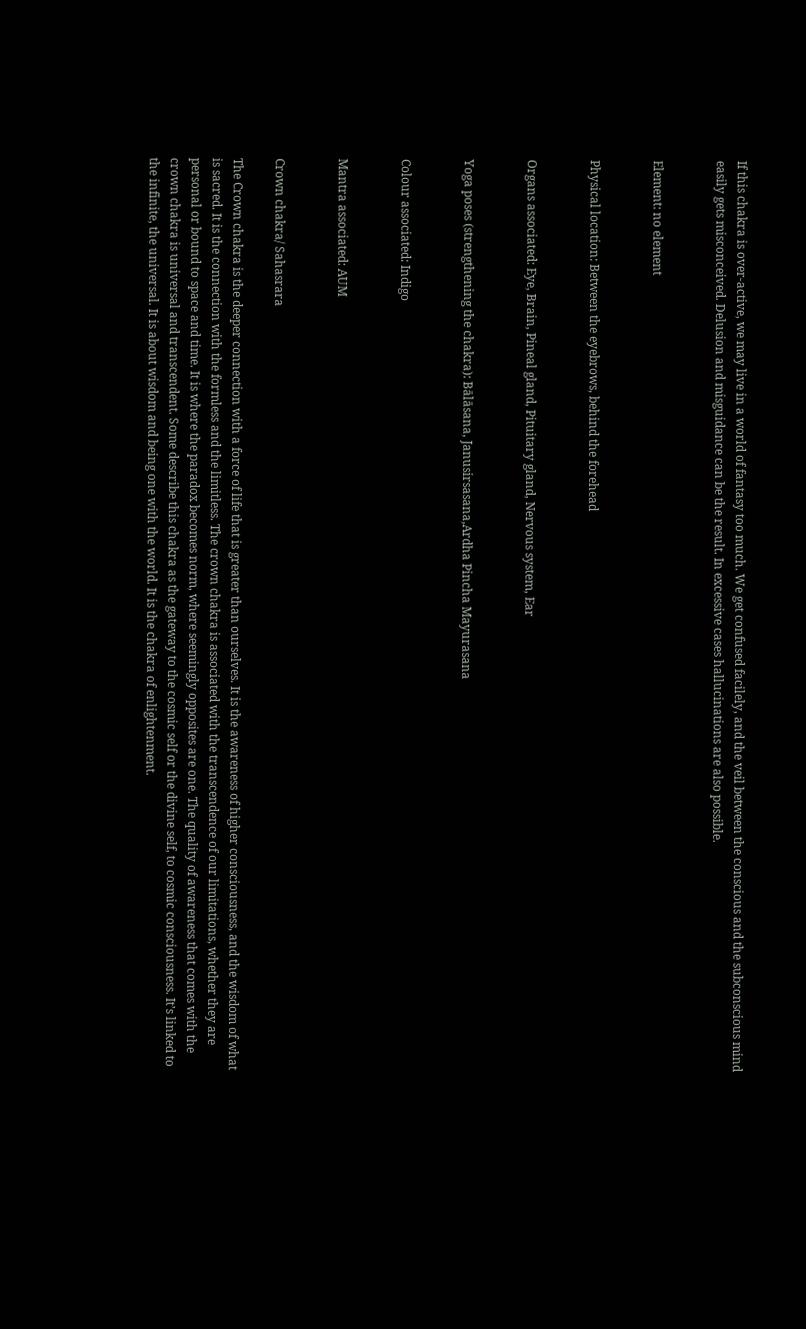If this chakra is over-active, we may live in a world of fantasy too much. We get confused facilely, and the veil between the conscious and the subconscious mind easily gets misconceived. Delusion and misguidance can be the result. In excessive cases hallucinations are also possible.


Element: no element


Physical location: Between the eyebrows, behind the forehead


Organs associated: Eye, Brain, Pineal gland, Pituitary gland, Nervous system, Ear


Yoga poses (strengthening the chakra): Bālāsana, Janusirsasana,Ardha Pincha Mayurasana


Colour associated: Indigo


Mantra associated: AUM


Crown chakra/ Sahasrara

The Crown chakra is the deeper connection with a force of life that is greater than ourselves. It is the awareness of higher consciousness, and the wisdom of what is sacred. It is the connection with the formless and the limitless. The crown chakra is associated with the transcendence of our limitations, whether they are personal or bound to space and time. It is where the paradox becomes norm, where seemingly opposites are one. The quality of awareness that comes with the crown chakra is universal and transcendent. Some describe this chakra as the gateway to the cosmic self or the divine self, to cosmic consciousness. It’s linked to the infinite, the universal. It is about wisdom and being one with the world. It is the chakra of enlightenment.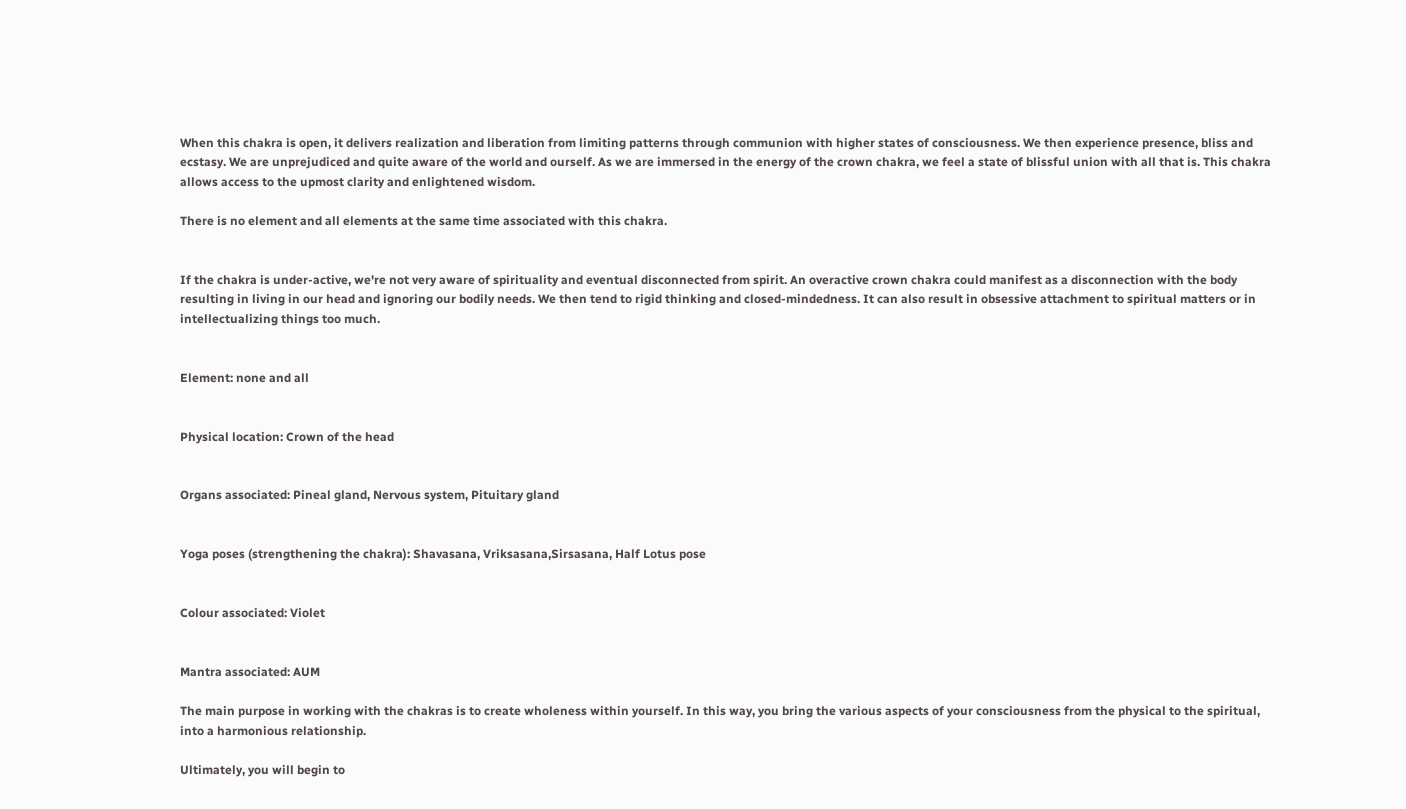When this chakra is open, it delivers realization and liberation from limiting patterns through communion with higher states of consciousness. We then experience presence, bliss and ecstasy. We are unprejudiced and quite aware of the world and ourself. As we are immersed in the energy of the crown chakra, we feel a state of blissful union with all that is. This chakra allows access to the upmost clarity and enlightened wisdom.

There is no element and all elements at the same time associated with this chakra.


If the chakra is under-active, we're not very aware of spirituality and eventual disconnected from spirit. An overactive crown chakra could manifest as a disconnection with the body resulting in living in our head and ignoring our bodily needs. We then tend to rigid thinking and closed-mindedness. It can also result in obsessive attachment to spiritual matters or in intellectualizing things too much.


Element: none and all


Physical location: Crown of the head


Organs associated: Pineal gland, Nervous system, Pituitary gland


Yoga poses (strengthening the chakra): Shavasana, Vriksasana,Sirsasana, Half Lotus pose


Colour associated: Violet


Mantra associated: AUM

The main purpose in working with the chakras is to create wholeness within yourself. In this way, you bring the various aspects of your consciousness from the physical to the spiritual, into a harmonious relationship.

Ultimately, you will begin to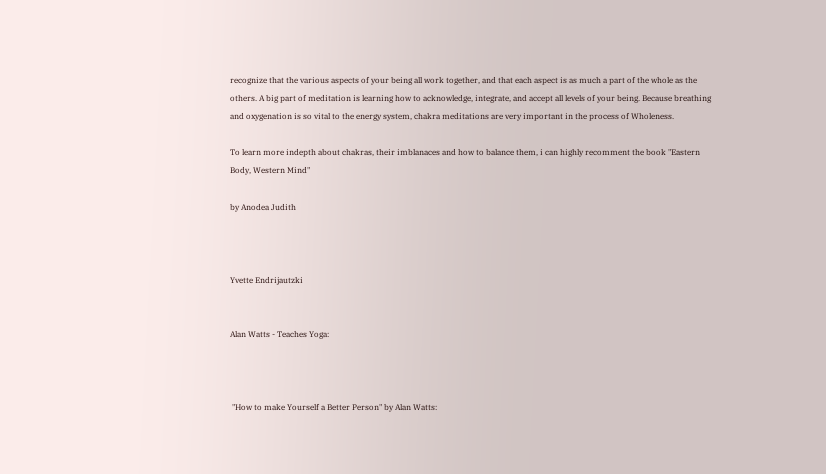recognize that the various aspects of your being all work together, and that each aspect is as much a part of the whole as the others. A big part of meditation is learning how to acknowledge, integrate, and accept all levels of your being. Because breathing and oxygenation is so vital to the energy system, chakra meditations are very important in the process of Wholeness.

To learn more indepth about chakras, their imblanaces and how to balance them, i can highly recomment the book "Eastern Body, Western Mind"

by Anodea Judith



Yvette Endrijautzki


Alan Watts - Teaches Yoga:



 "How to make Yourself a Better Person" by Alan Watts: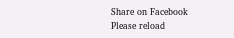Share on Facebook
Please reload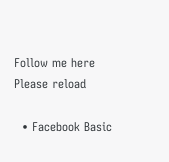Follow me here
Please reload

  • Facebook Basic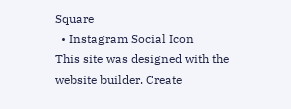Square
  • Instagram Social Icon
This site was designed with the
website builder. Create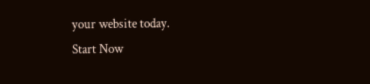your website today.
Start Now